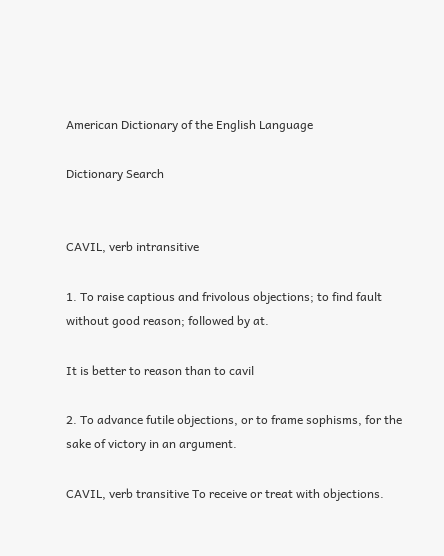American Dictionary of the English Language

Dictionary Search


CAVIL, verb intransitive

1. To raise captious and frivolous objections; to find fault without good reason; followed by at.

It is better to reason than to cavil

2. To advance futile objections, or to frame sophisms, for the sake of victory in an argument.

CAVIL, verb transitive To receive or treat with objections.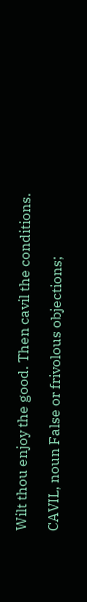Wilt thou enjoy the good. Then cavil the conditions.

CAVIL, noun False or frivolous objections;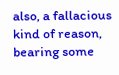also, a fallacious kind of reason, bearing some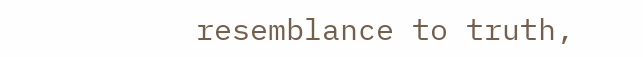resemblance to truth,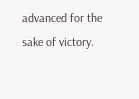advanced for the sake of victory.